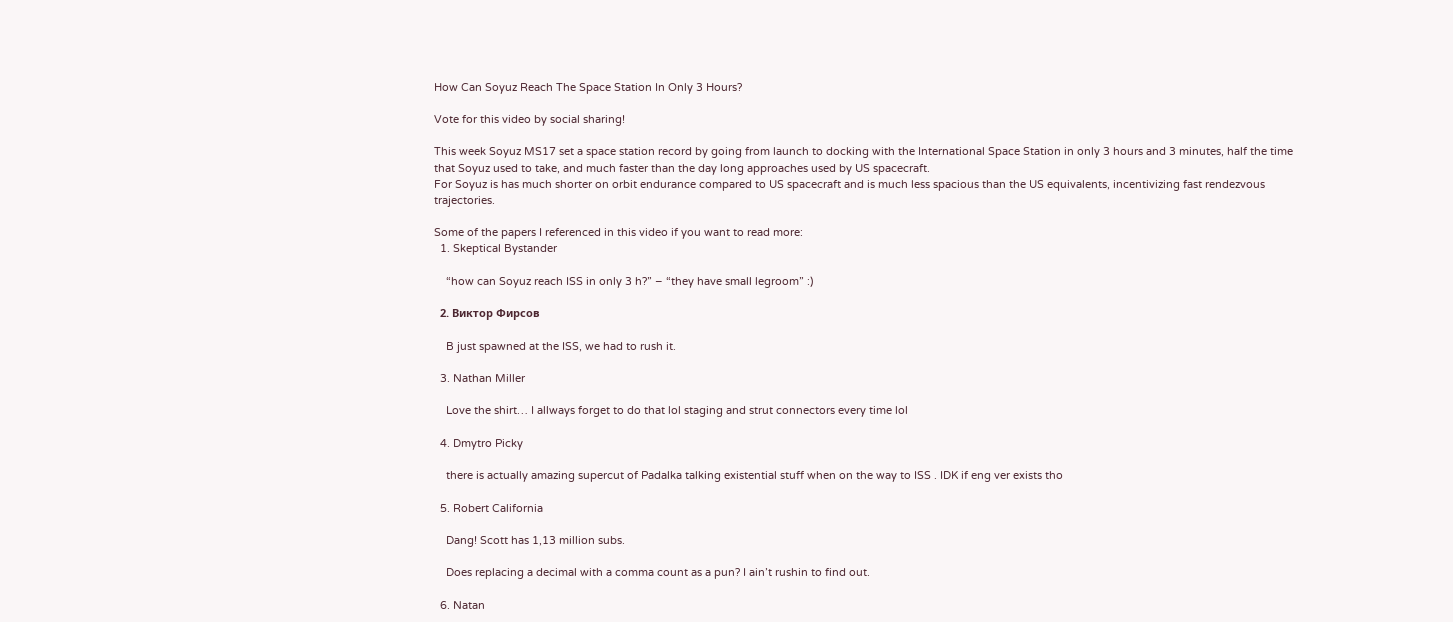How Can Soyuz Reach The Space Station In Only 3 Hours?

Vote for this video by social sharing!

This week Soyuz MS17 set a space station record by going from launch to docking with the International Space Station in only 3 hours and 3 minutes, half the time that Soyuz used to take, and much faster than the day long approaches used by US spacecraft.
For Soyuz is has much shorter on orbit endurance compared to US spacecraft and is much less spacious than the US equivalents, incentivizing fast rendezvous trajectories.

Some of the papers I referenced in this video if you want to read more:
  1. Skeptical Bystander

    “how can Soyuz reach ISS in only 3 h?” – “they have small legroom” :)

  2. Виктор Фирсов

    B just spawned at the ISS, we had to rush it.

  3. Nathan Miller

    Love the shirt… I allways forget to do that lol staging and strut connectors every time lol

  4. Dmytro Picky

    there is actually amazing supercut of Padalka talking existential stuff when on the way to ISS . IDK if eng ver exists tho

  5. Robert California

    Dang! Scott has 1,13 million subs.

    Does replacing a decimal with a comma count as a pun? I ain’t rushin to find out.

  6. Natan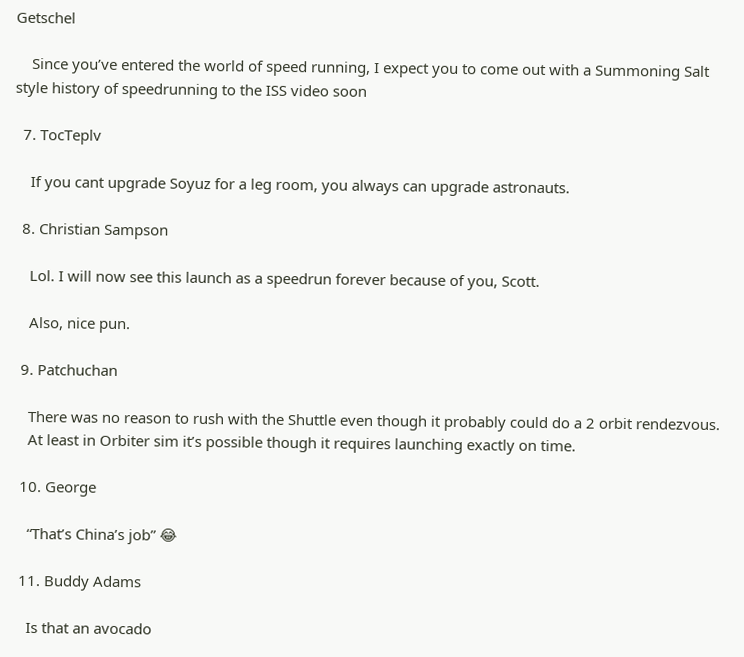Getschel

    Since you’ve entered the world of speed running, I expect you to come out with a Summoning Salt style history of speedrunning to the ISS video soon

  7. TocTeplv

    If you cant upgrade Soyuz for a leg room, you always can upgrade astronauts.

  8. Christian Sampson

    Lol. I will now see this launch as a speedrun forever because of you, Scott.

    Also, nice pun.

  9. Patchuchan

    There was no reason to rush with the Shuttle even though it probably could do a 2 orbit rendezvous.
    At least in Orbiter sim it’s possible though it requires launching exactly on time.

  10. George

    “That’s China’s job” 😂

  11. Buddy Adams

    Is that an avocado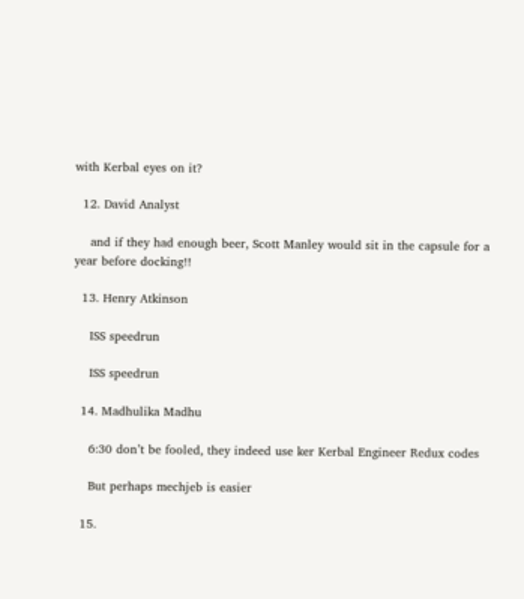with Kerbal eyes on it?

  12. David Analyst

    and if they had enough beer, Scott Manley would sit in the capsule for a year before docking!!

  13. Henry Atkinson

    ISS speedrun

    ISS speedrun

  14. Madhulika Madhu

    6:30 don’t be fooled, they indeed use ker Kerbal Engineer Redux codes

    But perhaps mechjeb is easier

  15.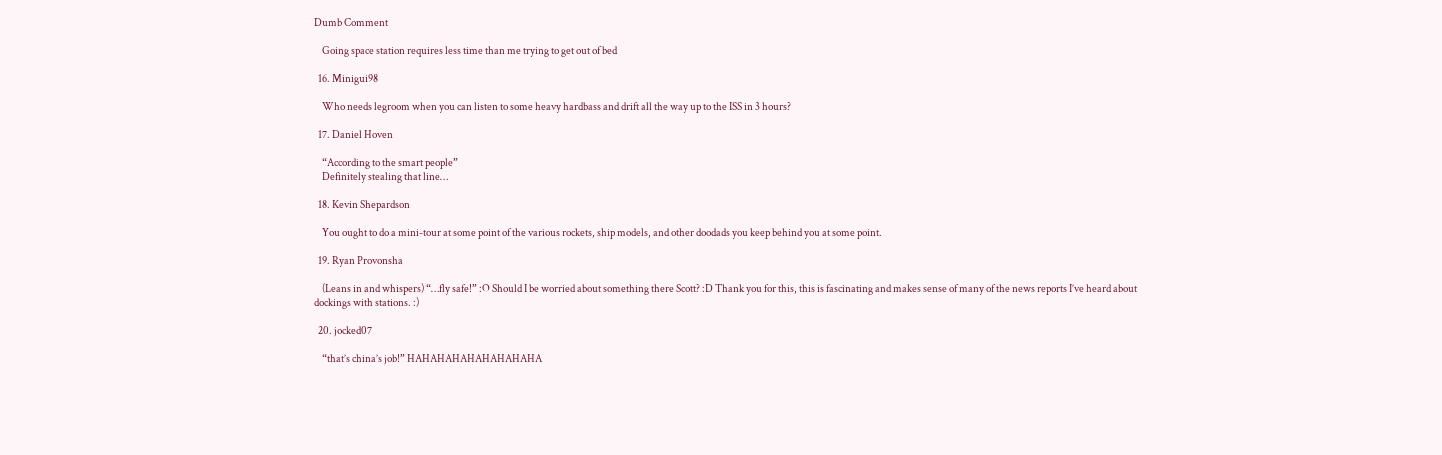Dumb Comment

    Going space station requires less time than me trying to get out of bed

  16. Minigui98

    Who needs legroom when you can listen to some heavy hardbass and drift all the way up to the ISS in 3 hours?

  17. Daniel Hoven

    “According to the smart people”
    Definitely stealing that line…

  18. Kevin Shepardson

    You ought to do a mini-tour at some point of the various rockets, ship models, and other doodads you keep behind you at some point.

  19. Ryan Provonsha

    (Leans in and whispers) “…fly safe!” :O Should I be worried about something there Scott? :D Thank you for this, this is fascinating and makes sense of many of the news reports I’ve heard about dockings with stations. :)

  20. jocked07

    “that’s china’s job!” HAHAHAHAHAHAHAHAHA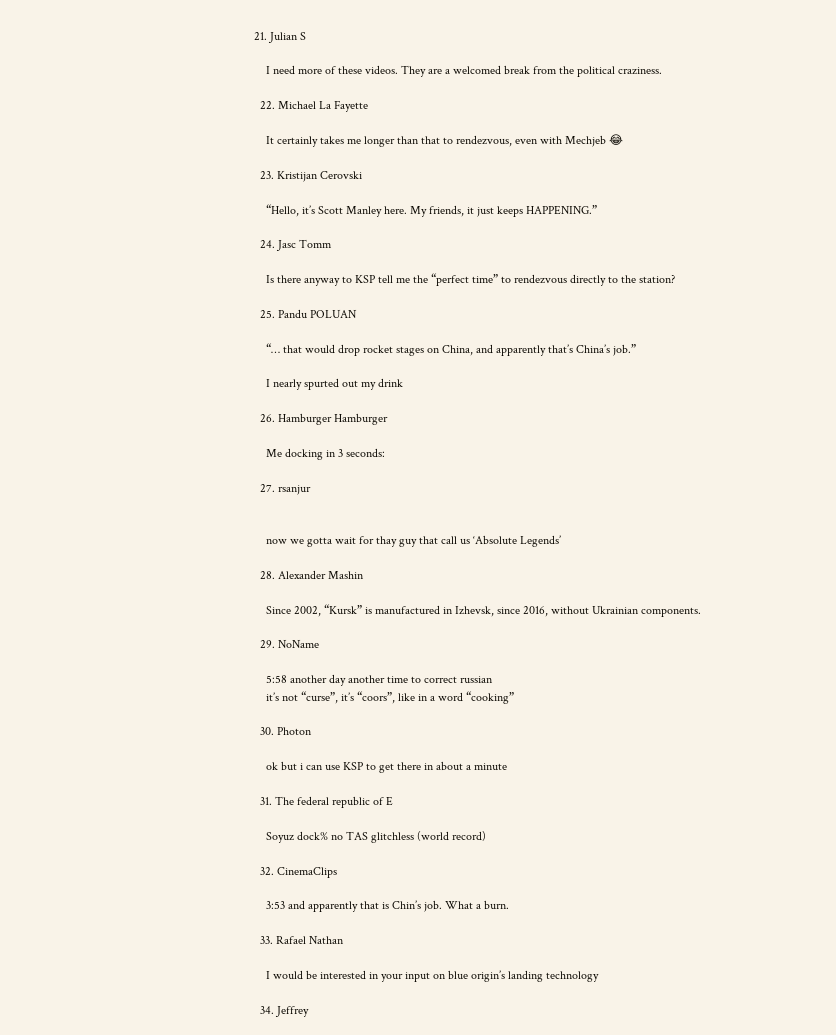21. Julian S

    I need more of these videos. They are a welcomed break from the political craziness.

  22. Michael La Fayette

    It certainly takes me longer than that to rendezvous, even with Mechjeb 😂

  23. Kristijan Cerovski

    “Hello, it’s Scott Manley here. My friends, it just keeps HAPPENING.”

  24. Jasc Tomm

    Is there anyway to KSP tell me the “perfect time” to rendezvous directly to the station?

  25. Pandu POLUAN

    “… that would drop rocket stages on China, and apparently that’s China’s job.”

    I nearly spurted out my drink

  26. Hamburger Hamburger

    Me docking in 3 seconds:

  27. rsanjur


    now we gotta wait for thay guy that call us ‘Absolute Legends’

  28. Alexander Mashin

    Since 2002, “Kursk” is manufactured in Izhevsk, since 2016, without Ukrainian components.

  29. NoName

    5:58 another day another time to correct russian
    it’s not “curse”, it’s “coors”, like in a word “cooking”

  30. Photon

    ok but i can use KSP to get there in about a minute

  31. The federal republic of E

    Soyuz dock% no TAS glitchless (world record)

  32. CinemaClips

    3:53 and apparently that is Chin’s job. What a burn.

  33. Rafael Nathan

    I would be interested in your input on blue origin’s landing technology

  34. Jeffrey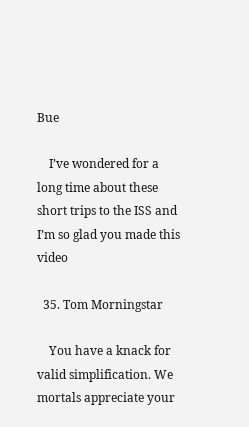Bue

    I’ve wondered for a long time about these short trips to the ISS and I’m so glad you made this video

  35. Tom Morningstar

    You have a knack for valid simplification. We mortals appreciate your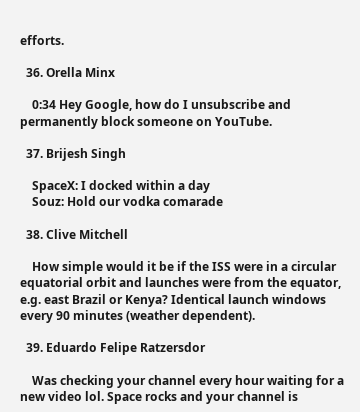efforts.

  36. Orella Minx

    0:34 Hey Google, how do I unsubscribe and permanently block someone on YouTube.

  37. Brijesh Singh

    SpaceX: I docked within a day
    Souz: Hold our vodka comarade

  38. Clive Mitchell

    How simple would it be if the ISS were in a circular equatorial orbit and launches were from the equator, e.g. east Brazil or Kenya? Identical launch windows every 90 minutes (weather dependent).

  39. Eduardo Felipe Ratzersdor

    Was checking your channel every hour waiting for a new video lol. Space rocks and your channel is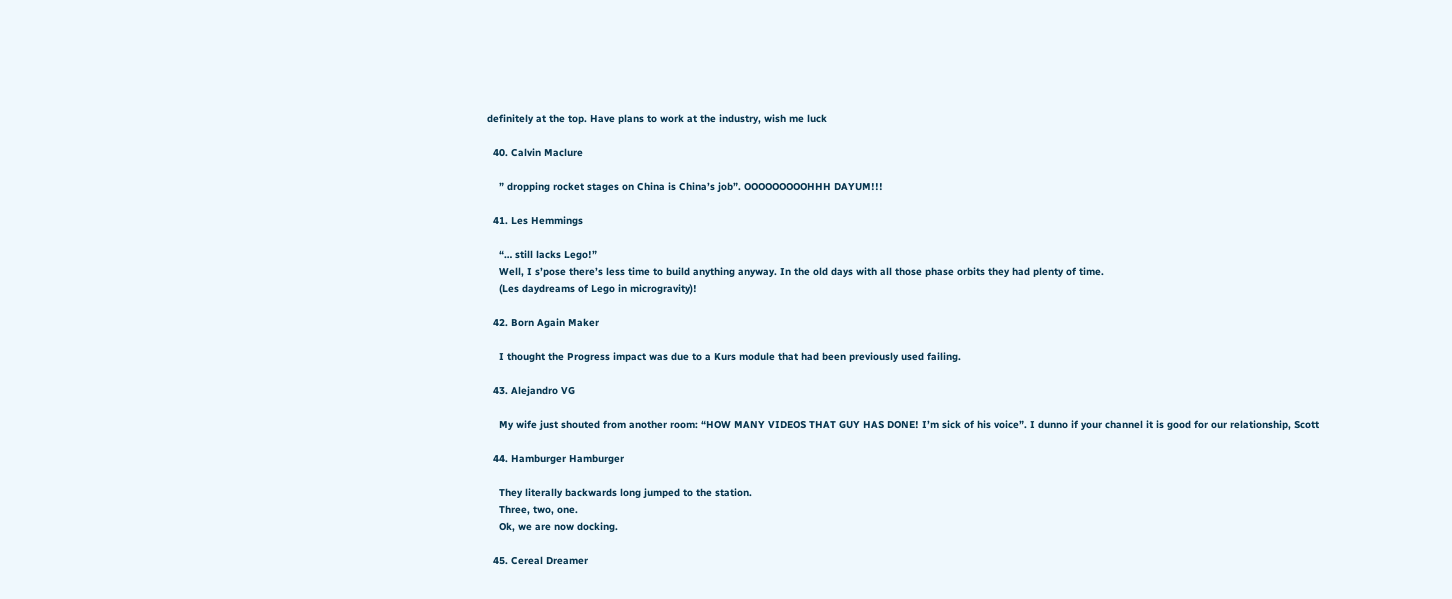definitely at the top. Have plans to work at the industry, wish me luck

  40. Calvin Maclure

    ” dropping rocket stages on China is China’s job”. OOOOOOOOOHHH DAYUM!!!

  41. Les Hemmings

    “… still lacks Lego!”
    Well, I s’pose there’s less time to build anything anyway. In the old days with all those phase orbits they had plenty of time.
    (Les daydreams of Lego in microgravity)!

  42. Born Again Maker

    I thought the Progress impact was due to a Kurs module that had been previously used failing.

  43. Alejandro VG

    My wife just shouted from another room: “HOW MANY VIDEOS THAT GUY HAS DONE! I’m sick of his voice”. I dunno if your channel it is good for our relationship, Scott

  44. Hamburger Hamburger

    They literally backwards long jumped to the station.
    Three, two, one.
    Ok, we are now docking.

  45. Cereal Dreamer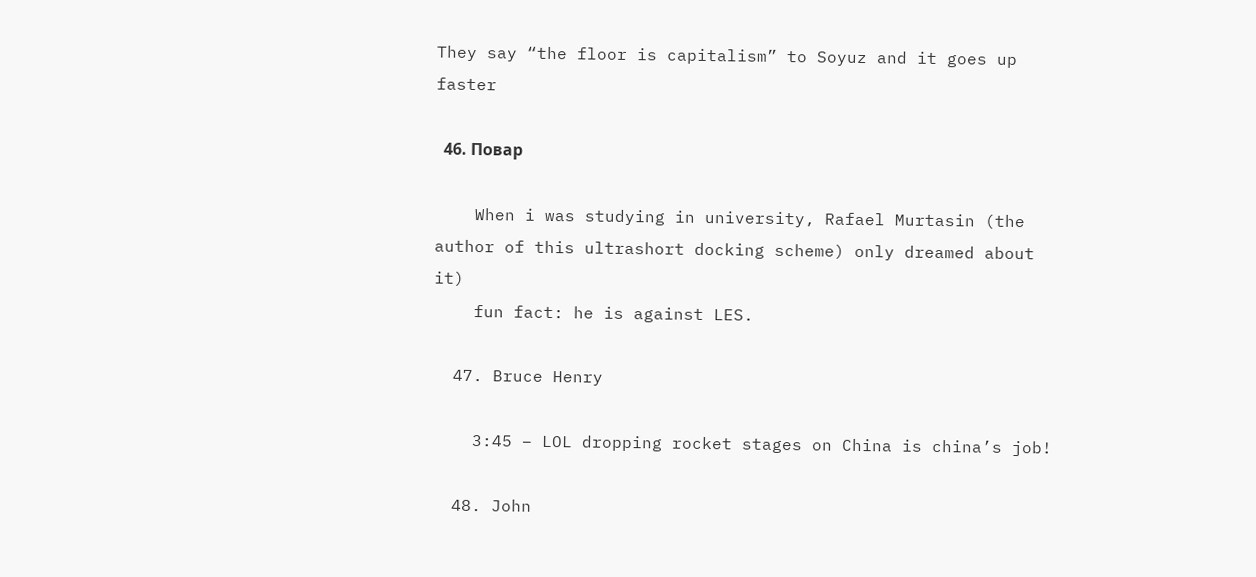They say “the floor is capitalism” to Soyuz and it goes up faster

  46. Повар

    When i was studying in university, Rafael Murtasin (the author of this ultrashort docking scheme) only dreamed about it)
    fun fact: he is against LES.

  47. Bruce Henry

    3:45 – LOL dropping rocket stages on China is china’s job!

  48. John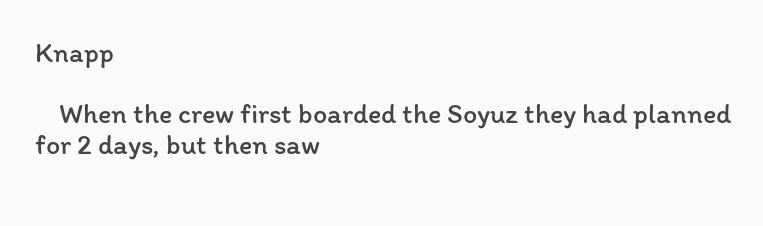Knapp

    When the crew first boarded the Soyuz they had planned for 2 days, but then saw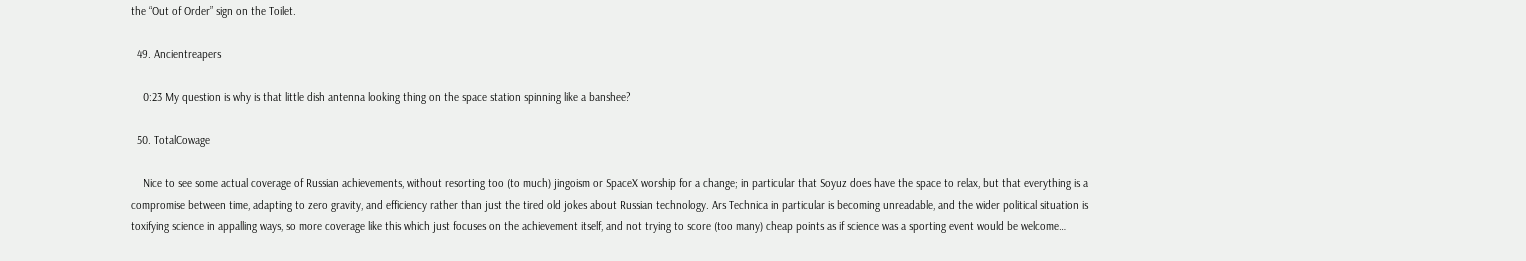the “Out of Order” sign on the Toilet.

  49. Ancientreapers

    0:23 My question is why is that little dish antenna looking thing on the space station spinning like a banshee?

  50. TotalCowage

    Nice to see some actual coverage of Russian achievements, without resorting too (to much) jingoism or SpaceX worship for a change; in particular that Soyuz does have the space to relax, but that everything is a compromise between time, adapting to zero gravity, and efficiency rather than just the tired old jokes about Russian technology. Ars Technica in particular is becoming unreadable, and the wider political situation is toxifying science in appalling ways, so more coverage like this which just focuses on the achievement itself, and not trying to score (too many) cheap points as if science was a sporting event would be welcome…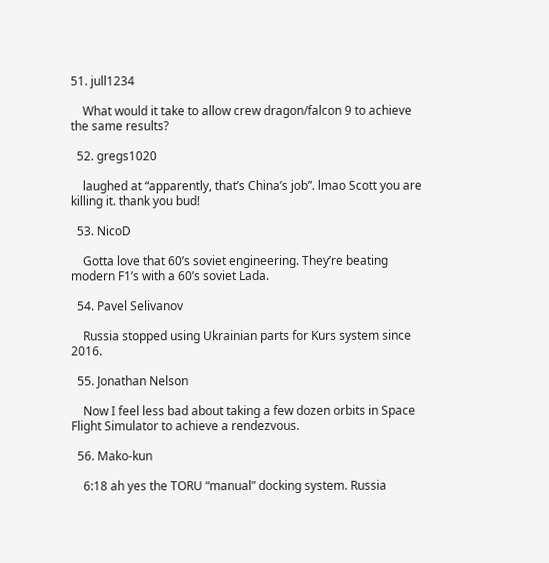51. jull1234

    What would it take to allow crew dragon/falcon 9 to achieve the same results?

  52. gregs1020

    laughed at “apparently, that’s China’s job”. lmao Scott you are killing it. thank you bud!

  53. NicoD

    Gotta love that 60’s soviet engineering. They’re beating modern F1’s with a 60’s soviet Lada.

  54. Pavel Selivanov

    Russia stopped using Ukrainian parts for Kurs system since 2016.

  55. Jonathan Nelson

    Now I feel less bad about taking a few dozen orbits in Space Flight Simulator to achieve a rendezvous.

  56. Mako-kun

    6:18 ah yes the TORU “manual” docking system. Russia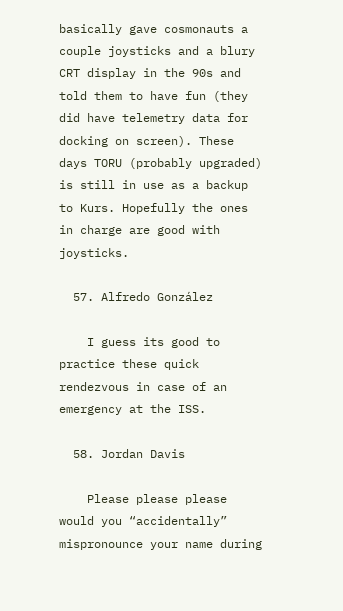basically gave cosmonauts a couple joysticks and a blury CRT display in the 90s and told them to have fun (they did have telemetry data for docking on screen). These days TORU (probably upgraded) is still in use as a backup to Kurs. Hopefully the ones in charge are good with joysticks.

  57. Alfredo González

    I guess its good to practice these quick rendezvous in case of an emergency at the ISS.

  58. Jordan Davis

    Please please please would you “accidentally” mispronounce your name during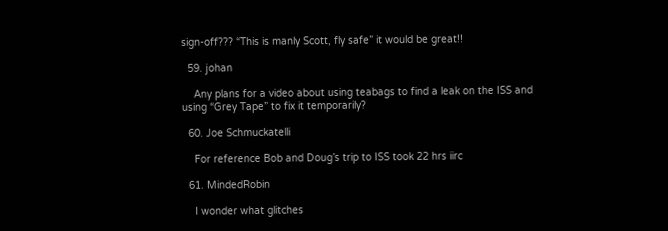sign-off??? “This is manly Scott, fly safe” it would be great!!

  59. johan

    Any plans for a video about using teabags to find a leak on the ISS and using “Grey Tape” to fix it temporarily?

  60. Joe Schmuckatelli

    For reference Bob and Doug’s trip to ISS took 22 hrs iirc

  61. MindedRobin

    I wonder what glitches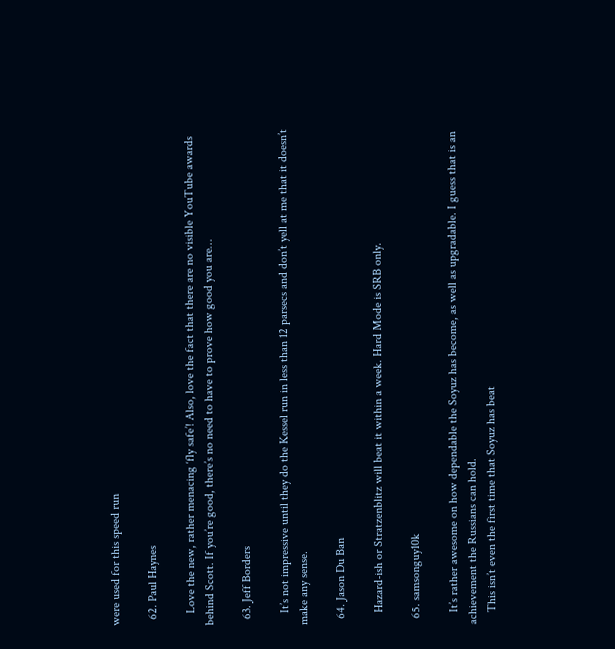were used for this speed run

  62. Paul Haynes

    Love the new, rather menacing ‘fly safe’! Also, love the fact that there are no visible YouTube awards behind Scott. If you’re good, there’s no need to have to prove how good you are…

  63. Jeff Borders

    It’s not impressive until they do the Kessel run in less than 12 parsecs and don’t yell at me that it doesn’t make any sense.

  64. Jason Du Ban

    Hazard-ish or Stratzenblitz will beat it within a week. Hard Mode is SRB only.

  65. samsonguy10k

    It’s rather awesome on how dependable the Soyuz has become, as well as upgradable. I guess that is an achievement the Russians can hold.
    This isn’t even the first time that Soyuz has beat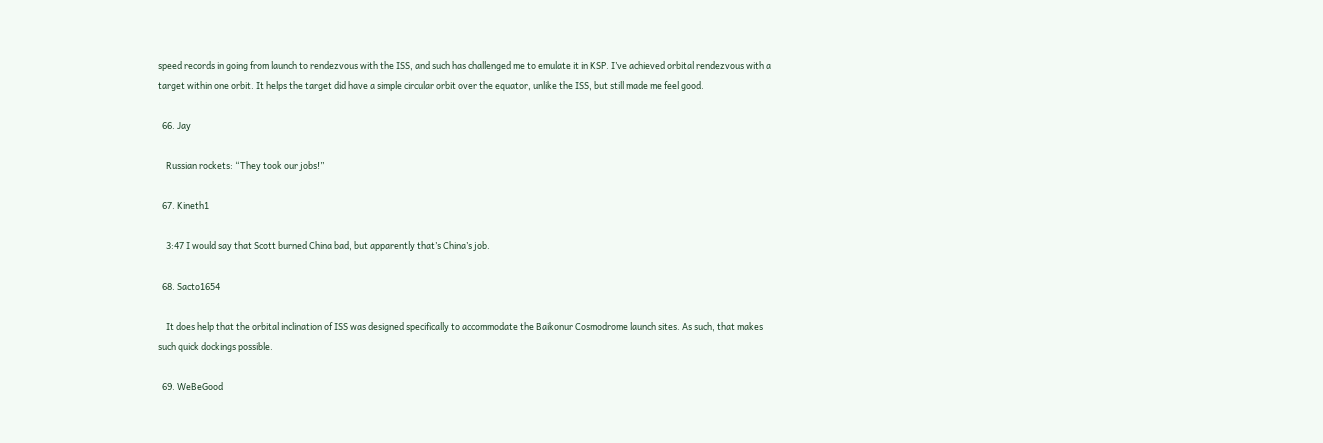speed records in going from launch to rendezvous with the ISS, and such has challenged me to emulate it in KSP. I’ve achieved orbital rendezvous with a target within one orbit. It helps the target did have a simple circular orbit over the equator, unlike the ISS, but still made me feel good.

  66. Jay

    Russian rockets: “They took our jobs!”

  67. Kineth1

    3:47 I would say that Scott burned China bad, but apparently that’s China’s job.

  68. Sacto1654

    It does help that the orbital inclination of ISS was designed specifically to accommodate the Baikonur Cosmodrome launch sites. As such, that makes such quick dockings possible.

  69. WeBeGood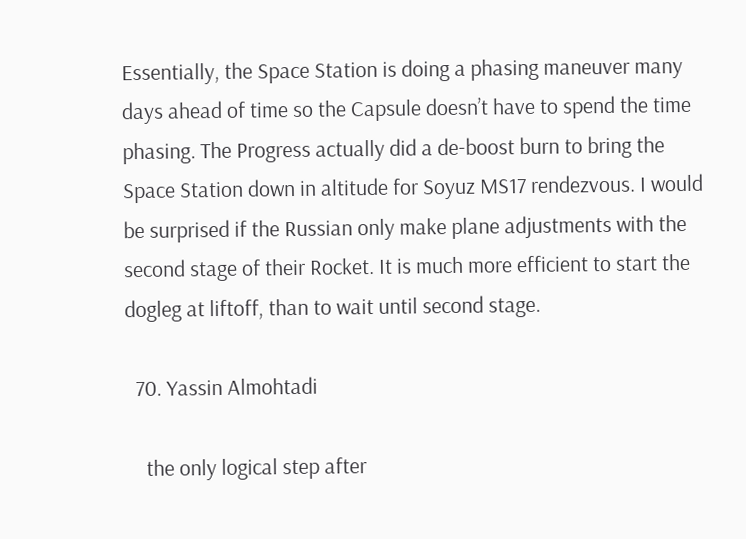Essentially, the Space Station is doing a phasing maneuver many days ahead of time so the Capsule doesn’t have to spend the time phasing. The Progress actually did a de-boost burn to bring the Space Station down in altitude for Soyuz MS17 rendezvous. I would be surprised if the Russian only make plane adjustments with the second stage of their Rocket. It is much more efficient to start the dogleg at liftoff, than to wait until second stage.

  70. Yassin Almohtadi

    the only logical step after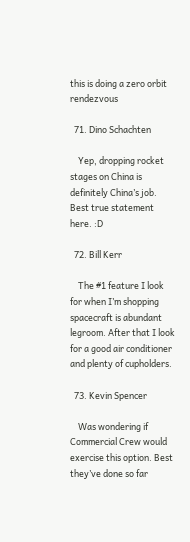this is doing a zero orbit rendezvous

  71. Dino Schachten

    Yep, dropping rocket stages on China is definitely China’s job. Best true statement here. :D

  72. Bill Kerr

    The #1 feature I look for when I’m shopping spacecraft is abundant legroom. After that I look for a good air conditioner and plenty of cupholders.

  73. Kevin Spencer

    Was wondering if Commercial Crew would exercise this option. Best they’ve done so far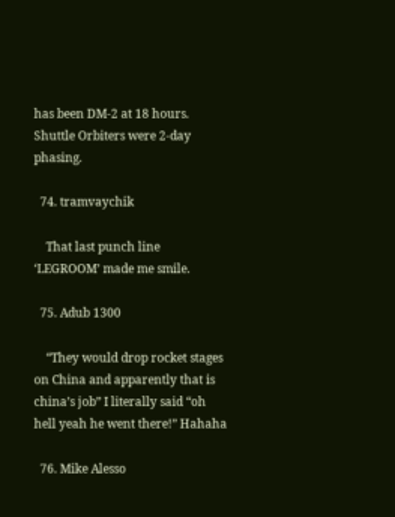has been DM-2 at 18 hours. Shuttle Orbiters were 2-day phasing.

  74. tramvaychik

    That last punch line ‘LEGROOM’ made me smile.

  75. Adub 1300

    “They would drop rocket stages on China and apparently that is china’s job” I literally said “oh hell yeah he went there!” Hahaha

  76. Mike Alesso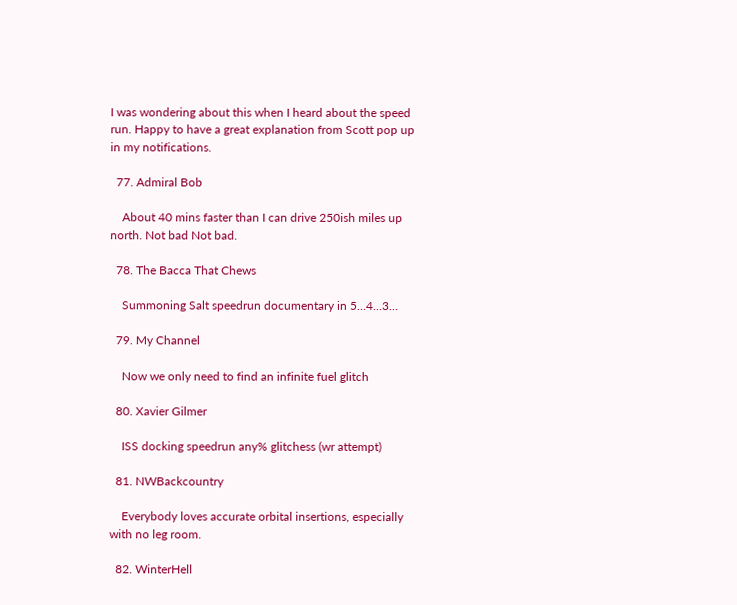I was wondering about this when I heard about the speed run. Happy to have a great explanation from Scott pop up in my notifications.

  77. Admiral Bob

    About 40 mins faster than I can drive 250ish miles up north. Not bad Not bad.

  78. The Bacca That Chews

    Summoning Salt speedrun documentary in 5…4…3…

  79. My Channel

    Now we only need to find an infinite fuel glitch

  80. Xavier Gilmer

    ISS docking speedrun any% glitchess (wr attempt)

  81. NWBackcountry

    Everybody loves accurate orbital insertions, especially with no leg room.

  82. WinterHell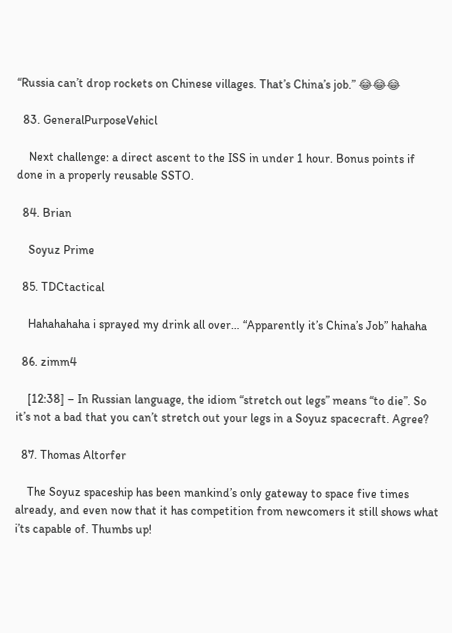“Russia can’t drop rockets on Chinese villages. That’s China’s job.” 😂😂😂

  83. GeneralPurposeVehicl

    Next challenge: a direct ascent to the ISS in under 1 hour. Bonus points if done in a properly reusable SSTO.

  84. Brian

    Soyuz Prime

  85. TDCtactical

    Hahahahaha i sprayed my drink all over… “Apparently it’s China’s Job” hahaha

  86. zimm4

    [12:38] – In Russian language, the idiom “stretch out legs” means “to die”. So it’s not a bad that you can’t stretch out your legs in a Soyuz spacecraft. Agree?

  87. Thomas Altorfer

    The Soyuz spaceship has been mankind’s only gateway to space five times already, and even now that it has competition from newcomers it still shows what i’ts capable of. Thumbs up!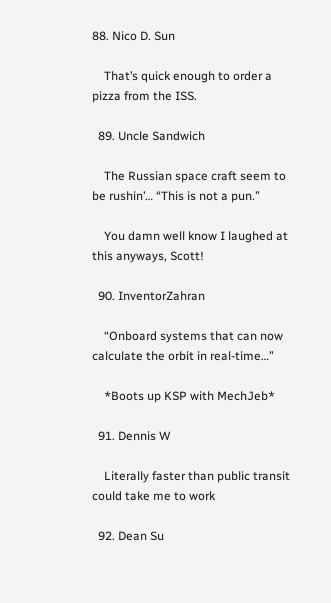88. Nico D. Sun

    That’s quick enough to order a pizza from the ISS.

  89. Uncle Sandwich

    The Russian space craft seem to be rushin’… “This is not a pun.”

    You damn well know I laughed at this anyways, Scott!

  90. InventorZahran

    “Onboard systems that can now calculate the orbit in real-time…”

    *Boots up KSP with MechJeb*

  91. Dennis W

    Literally faster than public transit could take me to work

  92. Dean Su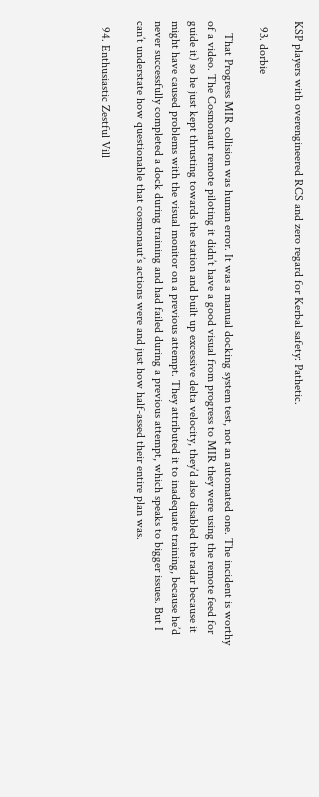KSP players with overengineered RCS and zero regard for Kerbal safety: Pathetic.

  93. dorbie

    That Progress MIR collision was human error. It was a manual docking system test, not an automated one. The incident is worthy of a video. The Cosmonaut remote piloting it didn’t have a good visual from progress to MIR they were using the remote feed for guide it) so he just kept thrusting towards the station and built up excessive delta velocity, they’d also disabled the radar because it might have caused problems with the visual monitor on a previous attempt. They attributed it to inadequate training, because he’d never successfully completed a dock during training and had failed during a previous attempt, which speaks to bigger issues. But I can’t understate how questionable that cosmonaut’s actions were and just how half-assed their entire plan was.

  94. Enthusiastic Zestful Vill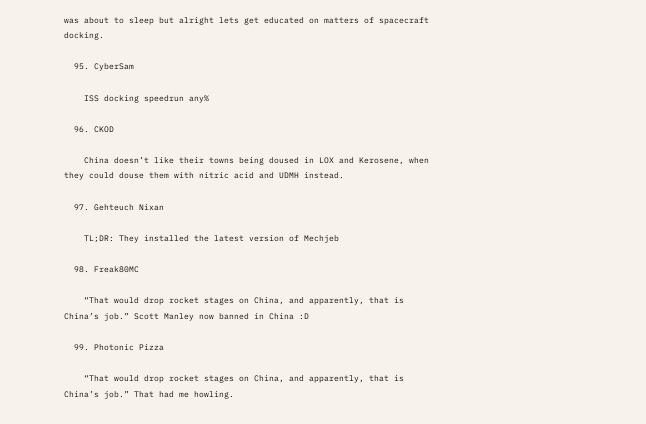was about to sleep but alright lets get educated on matters of spacecraft docking.

  95. CyberSam

    ISS docking speedrun any%

  96. CKOD

    China doesn’t like their towns being doused in LOX and Kerosene, when they could douse them with nitric acid and UDMH instead.

  97. Gehteuch Nixan

    TL;DR: They installed the latest version of Mechjeb

  98. Freak80MC

    “That would drop rocket stages on China, and apparently, that is China’s job.” Scott Manley now banned in China :D

  99. Photonic Pizza

    “That would drop rocket stages on China, and apparently, that is China’s job.” That had me howling.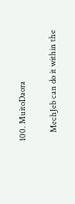100. MuitoDaora

    MechJeb can do it within the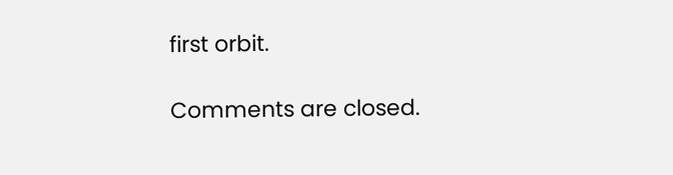first orbit.

Comments are closed.